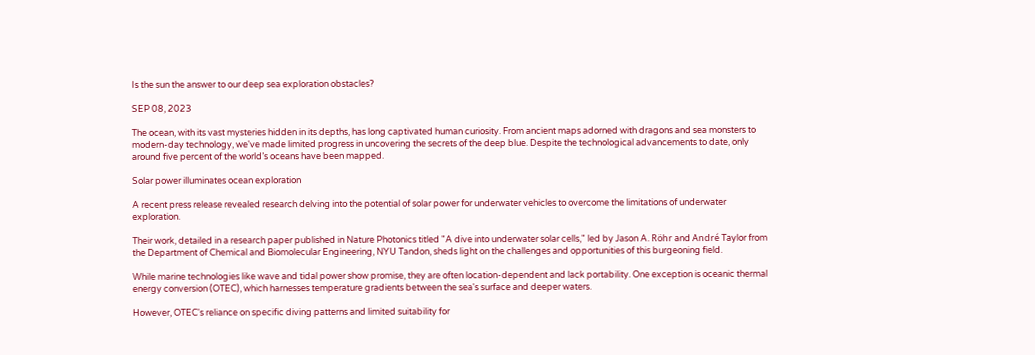Is the sun the answer to our deep sea exploration obstacles?

SEP 08, 2023

The ocean, with its vast mysteries hidden in its depths, has long captivated human curiosity. From ancient maps adorned with dragons and sea monsters to modern-day technology, we've made limited progress in uncovering the secrets of the deep blue. Despite the technological advancements to date, only around five percent of the world’s oceans have been mapped.

Solar power illuminates ocean exploration

A recent press release revealed research delving into the potential of solar power for underwater vehicles to overcome the limitations of underwater exploration.

Their work, detailed in a research paper published in Nature Photonics titled "A dive into underwater solar cells," led by Jason A. Röhr and André Taylor from the Department of Chemical and Biomolecular Engineering, NYU Tandon, sheds light on the challenges and opportunities of this burgeoning field.

While marine technologies like wave and tidal power show promise, they are often location-dependent and lack portability. One exception is oceanic thermal energy conversion (OTEC), which harnesses temperature gradients between the sea's surface and deeper waters.

However, OTEC's reliance on specific diving patterns and limited suitability for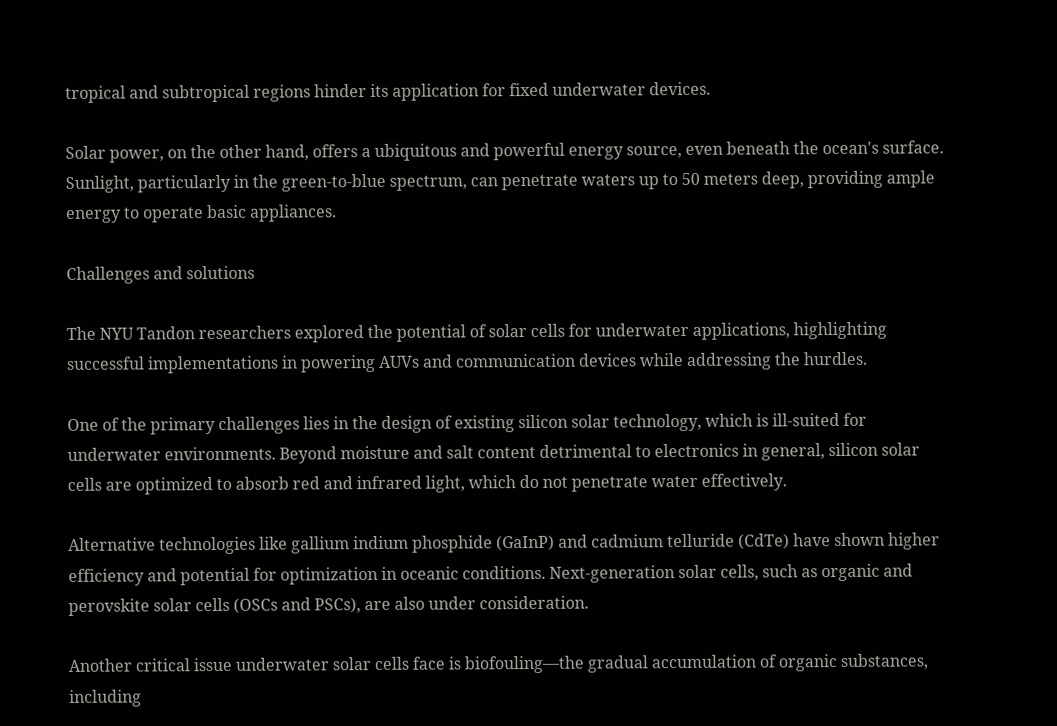tropical and subtropical regions hinder its application for fixed underwater devices.

Solar power, on the other hand, offers a ubiquitous and powerful energy source, even beneath the ocean's surface. Sunlight, particularly in the green-to-blue spectrum, can penetrate waters up to 50 meters deep, providing ample energy to operate basic appliances.

Challenges and solutions

The NYU Tandon researchers explored the potential of solar cells for underwater applications, highlighting successful implementations in powering AUVs and communication devices while addressing the hurdles.

One of the primary challenges lies in the design of existing silicon solar technology, which is ill-suited for underwater environments. Beyond moisture and salt content detrimental to electronics in general, silicon solar cells are optimized to absorb red and infrared light, which do not penetrate water effectively.

Alternative technologies like gallium indium phosphide (GaInP) and cadmium telluride (CdTe) have shown higher efficiency and potential for optimization in oceanic conditions. Next-generation solar cells, such as organic and perovskite solar cells (OSCs and PSCs), are also under consideration.

Another critical issue underwater solar cells face is biofouling—the gradual accumulation of organic substances, including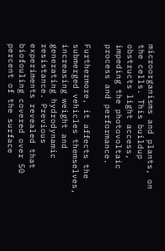microorganisms and plants, on the cells. This buildup obstructs light access, impeding the photovoltaic process and performance.

Furthermore, it affects the submerged vehicles themselves, increasing weight and generating hydrodynamic resistance. Previous experiments revealed that biofouling covered over 50 percent of the surface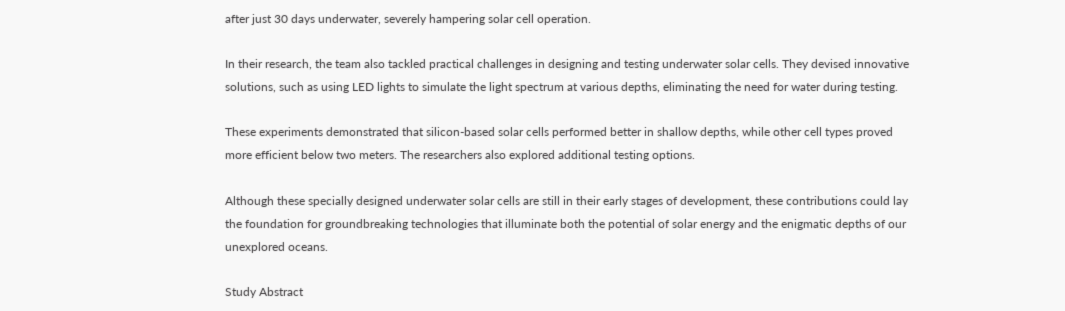after just 30 days underwater, severely hampering solar cell operation.

In their research, the team also tackled practical challenges in designing and testing underwater solar cells. They devised innovative solutions, such as using LED lights to simulate the light spectrum at various depths, eliminating the need for water during testing.

These experiments demonstrated that silicon-based solar cells performed better in shallow depths, while other cell types proved more efficient below two meters. The researchers also explored additional testing options.

Although these specially designed underwater solar cells are still in their early stages of development, these contributions could lay the foundation for groundbreaking technologies that illuminate both the potential of solar energy and the enigmatic depths of our unexplored oceans.

Study Abstract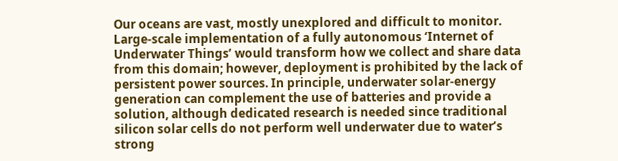Our oceans are vast, mostly unexplored and difficult to monitor. Large-scale implementation of a fully autonomous ‘Internet of Underwater Things’ would transform how we collect and share data from this domain; however, deployment is prohibited by the lack of persistent power sources. In principle, underwater solar-energy generation can complement the use of batteries and provide a solution, although dedicated research is needed since traditional silicon solar cells do not perform well underwater due to water’s strong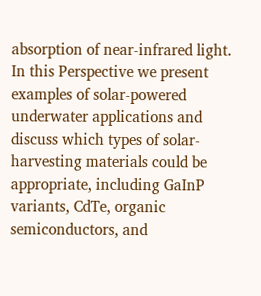absorption of near-infrared light. In this Perspective we present examples of solar-powered underwater applications and discuss which types of solar-harvesting materials could be appropriate, including GaInP variants, CdTe, organic semiconductors, and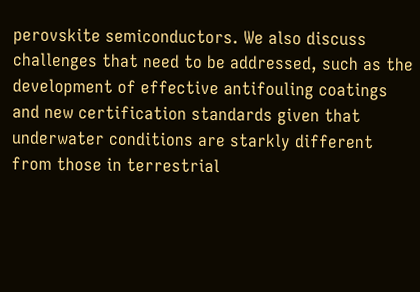perovskite semiconductors. We also discuss challenges that need to be addressed, such as the development of effective antifouling coatings and new certification standards given that underwater conditions are starkly different from those in terrestrial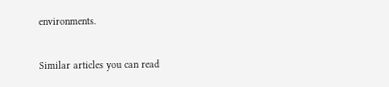environments.

Similar articles you can read